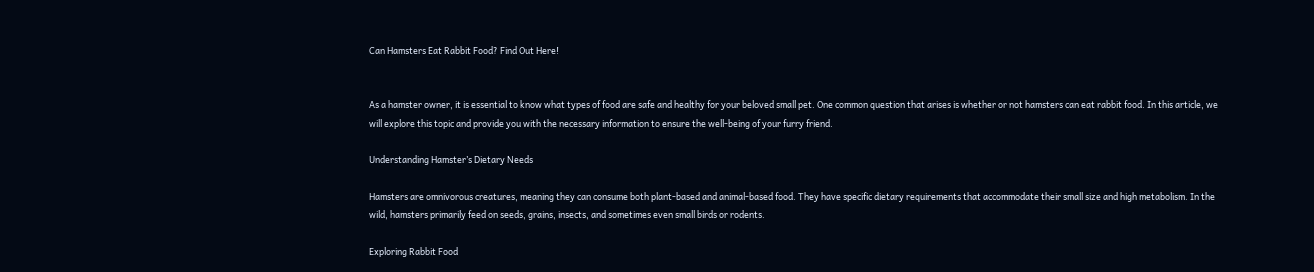Can Hamsters Eat Rabbit Food? Find Out Here!


As a hamster owner, it is essential to know what types of food are safe and healthy for your beloved small pet. One common question that arises is whether or not hamsters can eat rabbit food. In this article, we will explore this topic and provide you with the necessary information to ensure the well-being of your furry friend.

Understanding Hamster’s Dietary Needs

Hamsters are omnivorous creatures, meaning they can consume both plant-based and animal-based food. They have specific dietary requirements that accommodate their small size and high metabolism. In the wild, hamsters primarily feed on seeds, grains, insects, and sometimes even small birds or rodents.

Exploring Rabbit Food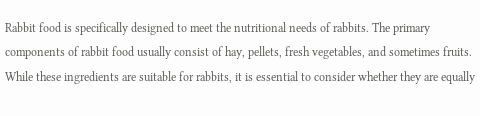Rabbit food is specifically designed to meet the nutritional needs of rabbits. The primary components of rabbit food usually consist of hay, pellets, fresh vegetables, and sometimes fruits. While these ingredients are suitable for rabbits, it is essential to consider whether they are equally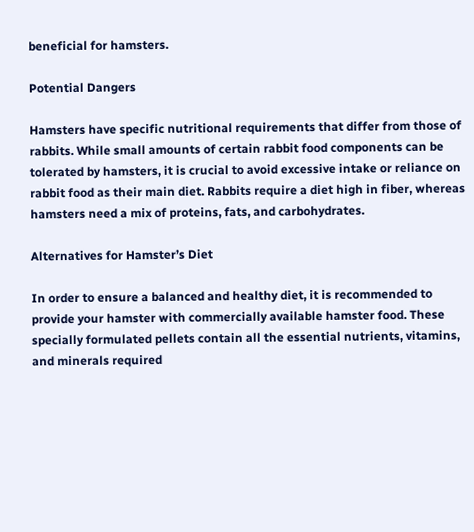beneficial for hamsters.

Potential Dangers

Hamsters have specific nutritional requirements that differ from those of rabbits. While small amounts of certain rabbit food components can be tolerated by hamsters, it is crucial to avoid excessive intake or reliance on rabbit food as their main diet. Rabbits require a diet high in fiber, whereas hamsters need a mix of proteins, fats, and carbohydrates.

Alternatives for Hamster’s Diet

In order to ensure a balanced and healthy diet, it is recommended to provide your hamster with commercially available hamster food. These specially formulated pellets contain all the essential nutrients, vitamins, and minerals required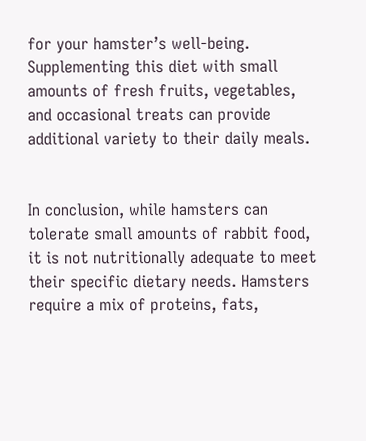for your hamster’s well-being. Supplementing this diet with small amounts of fresh fruits, vegetables, and occasional treats can provide additional variety to their daily meals.


In conclusion, while hamsters can tolerate small amounts of rabbit food, it is not nutritionally adequate to meet their specific dietary needs. Hamsters require a mix of proteins, fats,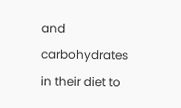and carbohydrates in their diet to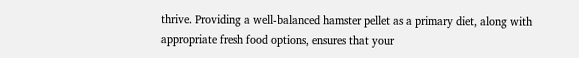thrive. Providing a well-balanced hamster pellet as a primary diet, along with appropriate fresh food options, ensures that your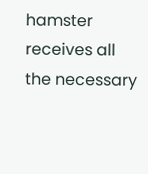hamster receives all the necessary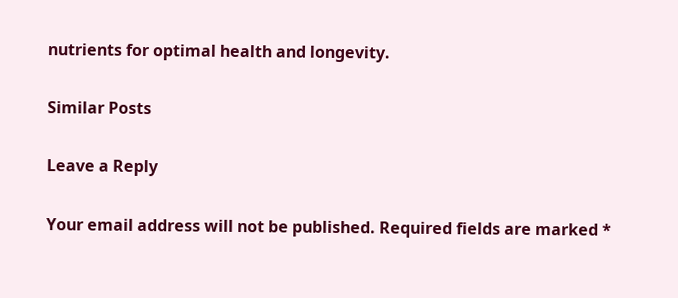nutrients for optimal health and longevity.

Similar Posts

Leave a Reply

Your email address will not be published. Required fields are marked *